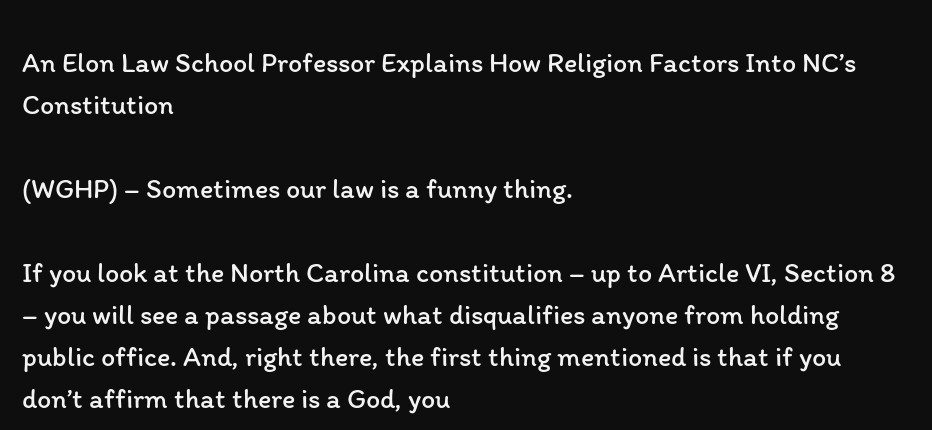An Elon Law School Professor Explains How Religion Factors Into NC’s Constitution

(WGHP) – Sometimes our law is a funny thing.

If you look at the North Carolina constitution – up to Article VI, Section 8 – you will see a passage about what disqualifies anyone from holding public office. And, right there, the first thing mentioned is that if you don’t affirm that there is a God, you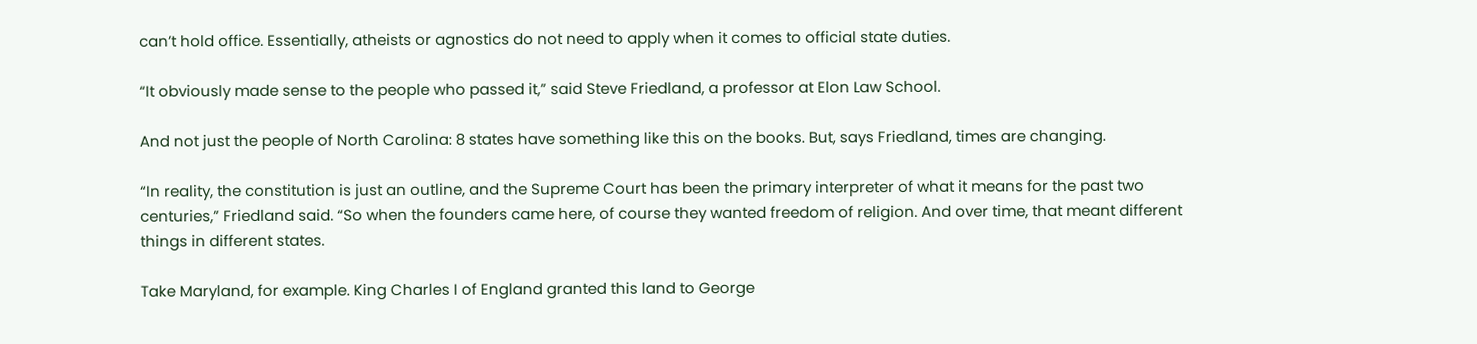can’t hold office. Essentially, atheists or agnostics do not need to apply when it comes to official state duties.

“It obviously made sense to the people who passed it,” said Steve Friedland, a professor at Elon Law School.

And not just the people of North Carolina: 8 states have something like this on the books. But, says Friedland, times are changing.

“In reality, the constitution is just an outline, and the Supreme Court has been the primary interpreter of what it means for the past two centuries,” Friedland said. “So when the founders came here, of course they wanted freedom of religion. And over time, that meant different things in different states.

Take Maryland, for example. King Charles I of England granted this land to George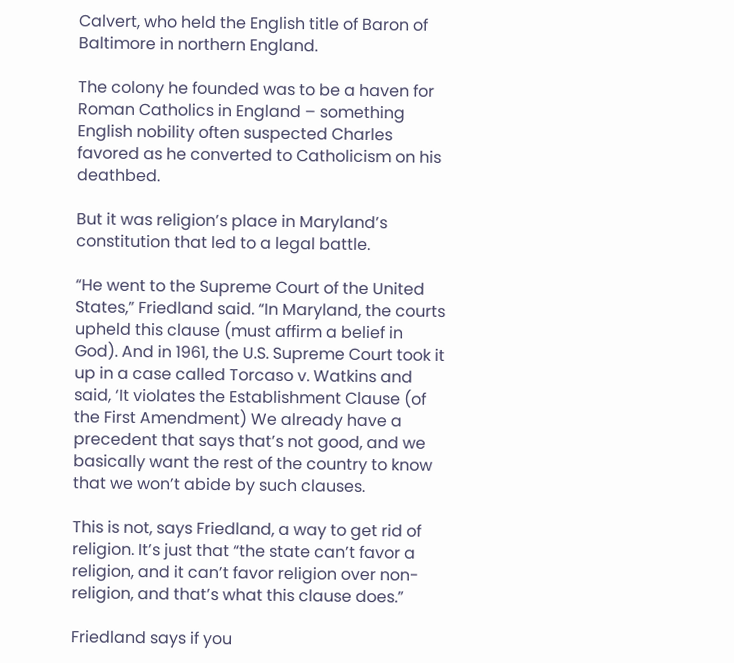Calvert, who held the English title of Baron of Baltimore in northern England.

The colony he founded was to be a haven for Roman Catholics in England – something English nobility often suspected Charles favored as he converted to Catholicism on his deathbed.

But it was religion’s place in Maryland’s constitution that led to a legal battle.

“He went to the Supreme Court of the United States,” Friedland said. “In Maryland, the courts upheld this clause (must affirm a belief in God). And in 1961, the U.S. Supreme Court took it up in a case called Torcaso v. Watkins and said, ‘It violates the Establishment Clause (of the First Amendment) We already have a precedent that says that’s not good, and we basically want the rest of the country to know that we won’t abide by such clauses.

This is not, says Friedland, a way to get rid of religion. It’s just that “the state can’t favor a religion, and it can’t favor religion over non-religion, and that’s what this clause does.”

Friedland says if you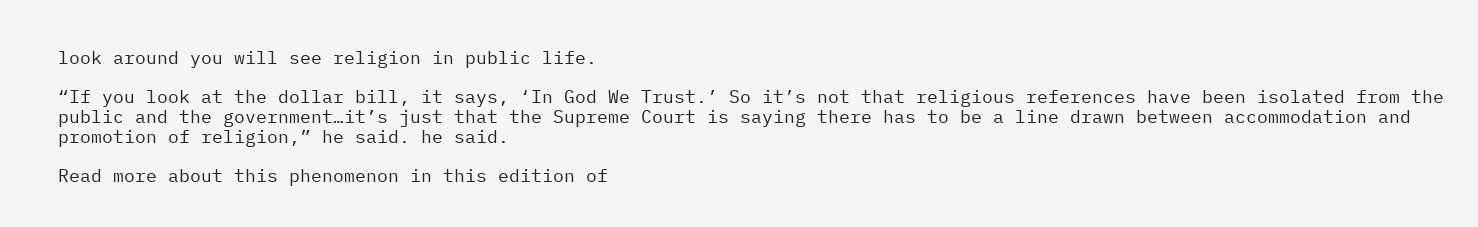look around you will see religion in public life.

“If you look at the dollar bill, it says, ‘In God We Trust.’ So it’s not that religious references have been isolated from the public and the government…it’s just that the Supreme Court is saying there has to be a line drawn between accommodation and promotion of religion,” he said. he said.

Read more about this phenomenon in this edition of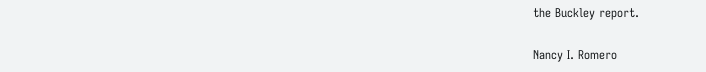the Buckley report.

Nancy I. Romero